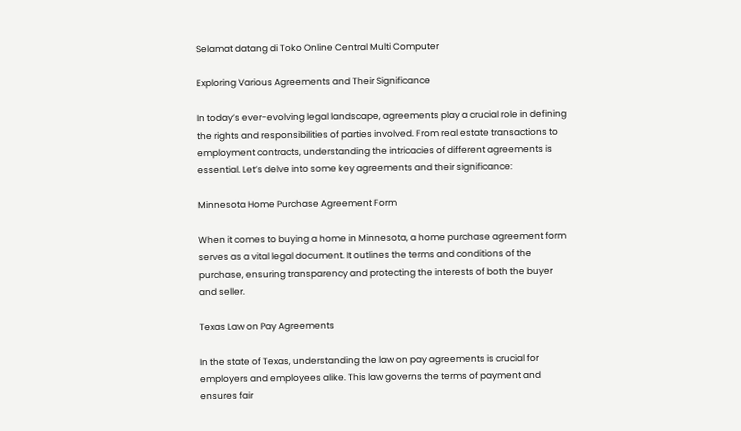Selamat datang di Toko Online Central Multi Computer

Exploring Various Agreements and Their Significance

In today’s ever-evolving legal landscape, agreements play a crucial role in defining the rights and responsibilities of parties involved. From real estate transactions to employment contracts, understanding the intricacies of different agreements is essential. Let’s delve into some key agreements and their significance:

Minnesota Home Purchase Agreement Form

When it comes to buying a home in Minnesota, a home purchase agreement form serves as a vital legal document. It outlines the terms and conditions of the purchase, ensuring transparency and protecting the interests of both the buyer and seller.

Texas Law on Pay Agreements

In the state of Texas, understanding the law on pay agreements is crucial for employers and employees alike. This law governs the terms of payment and ensures fair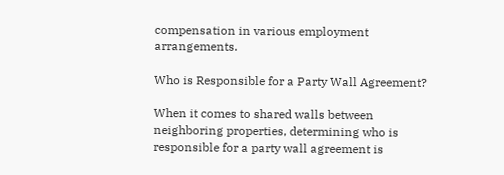compensation in various employment arrangements.

Who is Responsible for a Party Wall Agreement?

When it comes to shared walls between neighboring properties, determining who is responsible for a party wall agreement is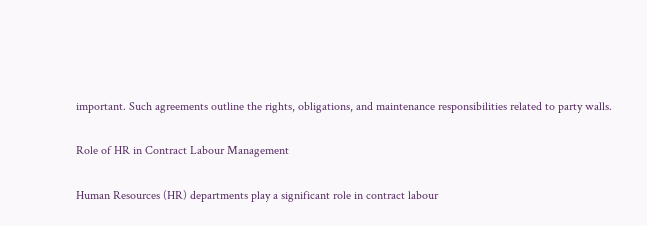important. Such agreements outline the rights, obligations, and maintenance responsibilities related to party walls.

Role of HR in Contract Labour Management

Human Resources (HR) departments play a significant role in contract labour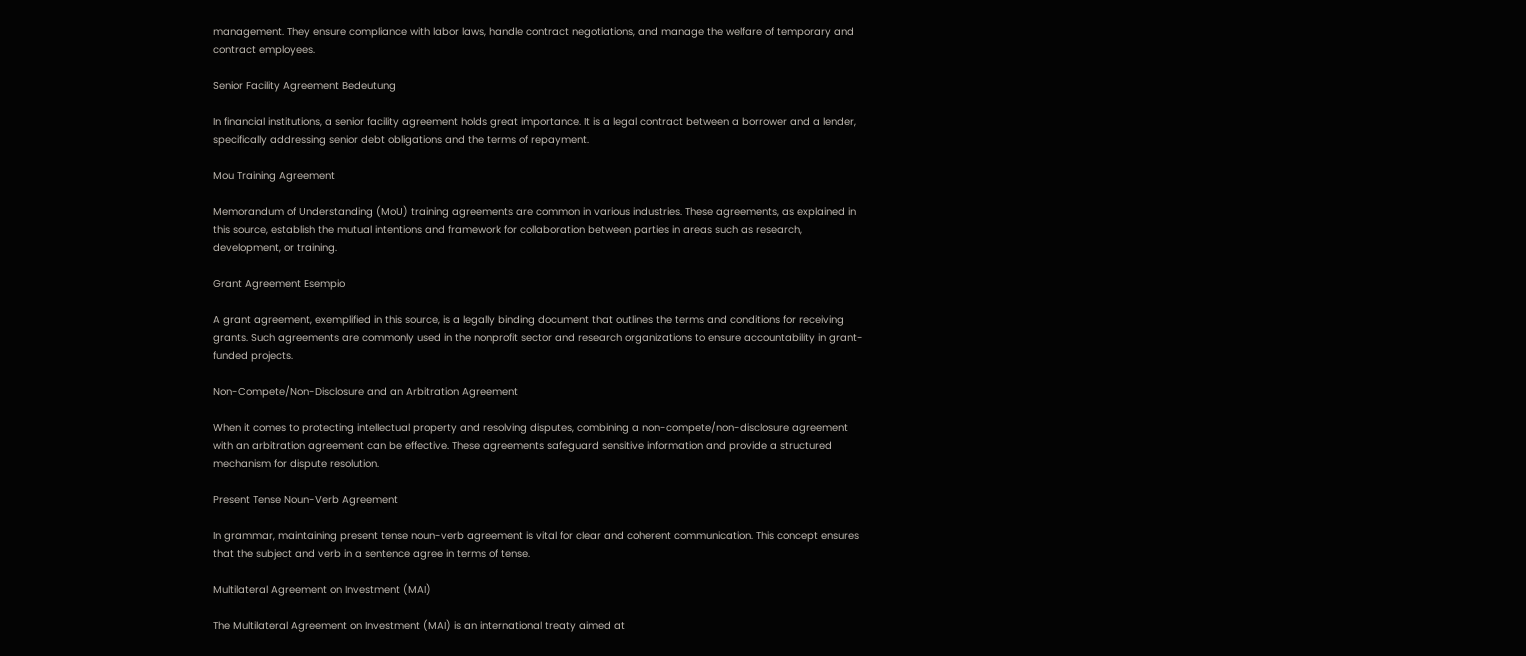management. They ensure compliance with labor laws, handle contract negotiations, and manage the welfare of temporary and contract employees.

Senior Facility Agreement Bedeutung

In financial institutions, a senior facility agreement holds great importance. It is a legal contract between a borrower and a lender, specifically addressing senior debt obligations and the terms of repayment.

Mou Training Agreement

Memorandum of Understanding (MoU) training agreements are common in various industries. These agreements, as explained in this source, establish the mutual intentions and framework for collaboration between parties in areas such as research, development, or training.

Grant Agreement Esempio

A grant agreement, exemplified in this source, is a legally binding document that outlines the terms and conditions for receiving grants. Such agreements are commonly used in the nonprofit sector and research organizations to ensure accountability in grant-funded projects.

Non-Compete/Non-Disclosure and an Arbitration Agreement

When it comes to protecting intellectual property and resolving disputes, combining a non-compete/non-disclosure agreement with an arbitration agreement can be effective. These agreements safeguard sensitive information and provide a structured mechanism for dispute resolution.

Present Tense Noun-Verb Agreement

In grammar, maintaining present tense noun-verb agreement is vital for clear and coherent communication. This concept ensures that the subject and verb in a sentence agree in terms of tense.

Multilateral Agreement on Investment (MAI)

The Multilateral Agreement on Investment (MAI) is an international treaty aimed at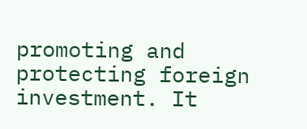promoting and protecting foreign investment. It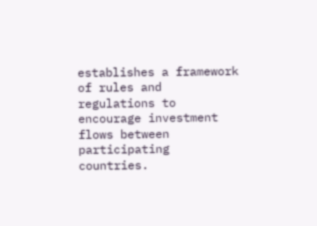establishes a framework of rules and regulations to encourage investment flows between participating countries.